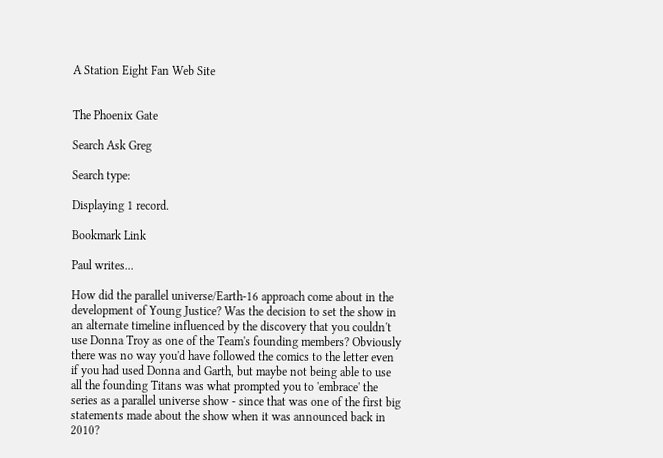A Station Eight Fan Web Site


The Phoenix Gate

Search Ask Greg

Search type:

Displaying 1 record.

Bookmark Link

Paul writes...

How did the parallel universe/Earth-16 approach come about in the development of Young Justice? Was the decision to set the show in an alternate timeline influenced by the discovery that you couldn't use Donna Troy as one of the Team's founding members? Obviously there was no way you'd have followed the comics to the letter even if you had used Donna and Garth, but maybe not being able to use all the founding Titans was what prompted you to 'embrace' the series as a parallel universe show - since that was one of the first big statements made about the show when it was announced back in 2010?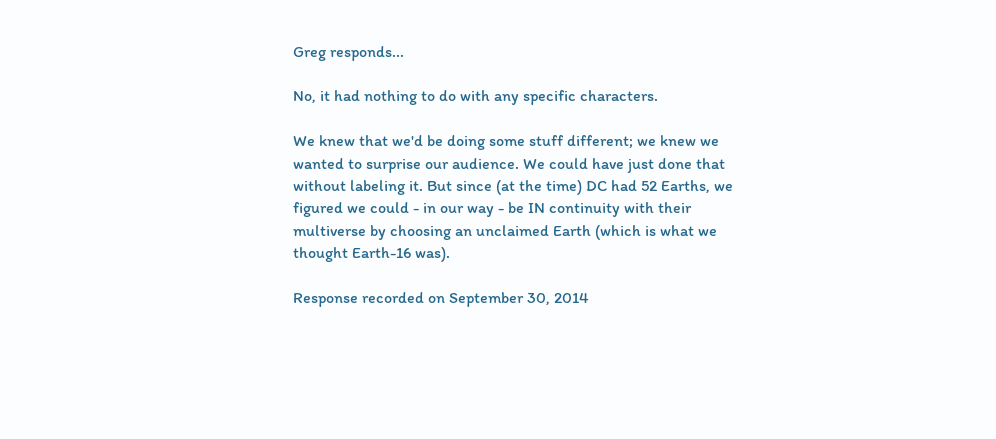Greg responds...

No, it had nothing to do with any specific characters.

We knew that we'd be doing some stuff different; we knew we wanted to surprise our audience. We could have just done that without labeling it. But since (at the time) DC had 52 Earths, we figured we could - in our way - be IN continuity with their multiverse by choosing an unclaimed Earth (which is what we thought Earth-16 was).

Response recorded on September 30, 2014